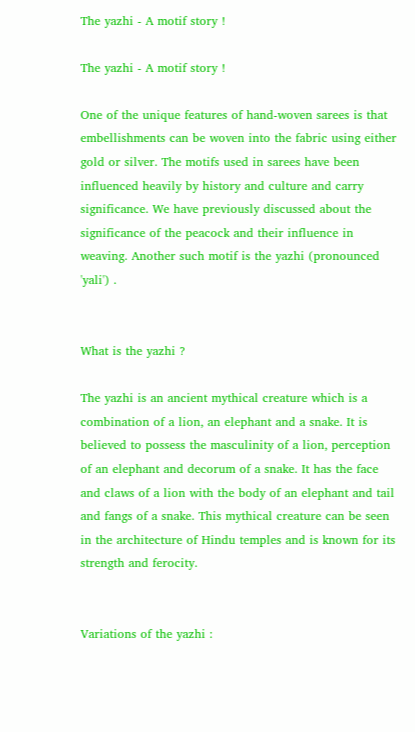The yazhi - A motif story !

The yazhi - A motif story !

One of the unique features of hand-woven sarees is that embellishments can be woven into the fabric using either gold or silver. The motifs used in sarees have been influenced heavily by history and culture and carry significance. We have previously discussed about the significance of the peacock and their influence in weaving. Another such motif is the yazhi (pronounced 'yali') .


What is the yazhi ?

The yazhi is an ancient mythical creature which is a combination of a lion, an elephant and a snake. It is believed to possess the masculinity of a lion, perception of an elephant and decorum of a snake. It has the face and claws of a lion with the body of an elephant and tail and fangs of a snake. This mythical creature can be seen in the architecture of Hindu temples and is known for its strength and ferocity.


Variations of the yazhi :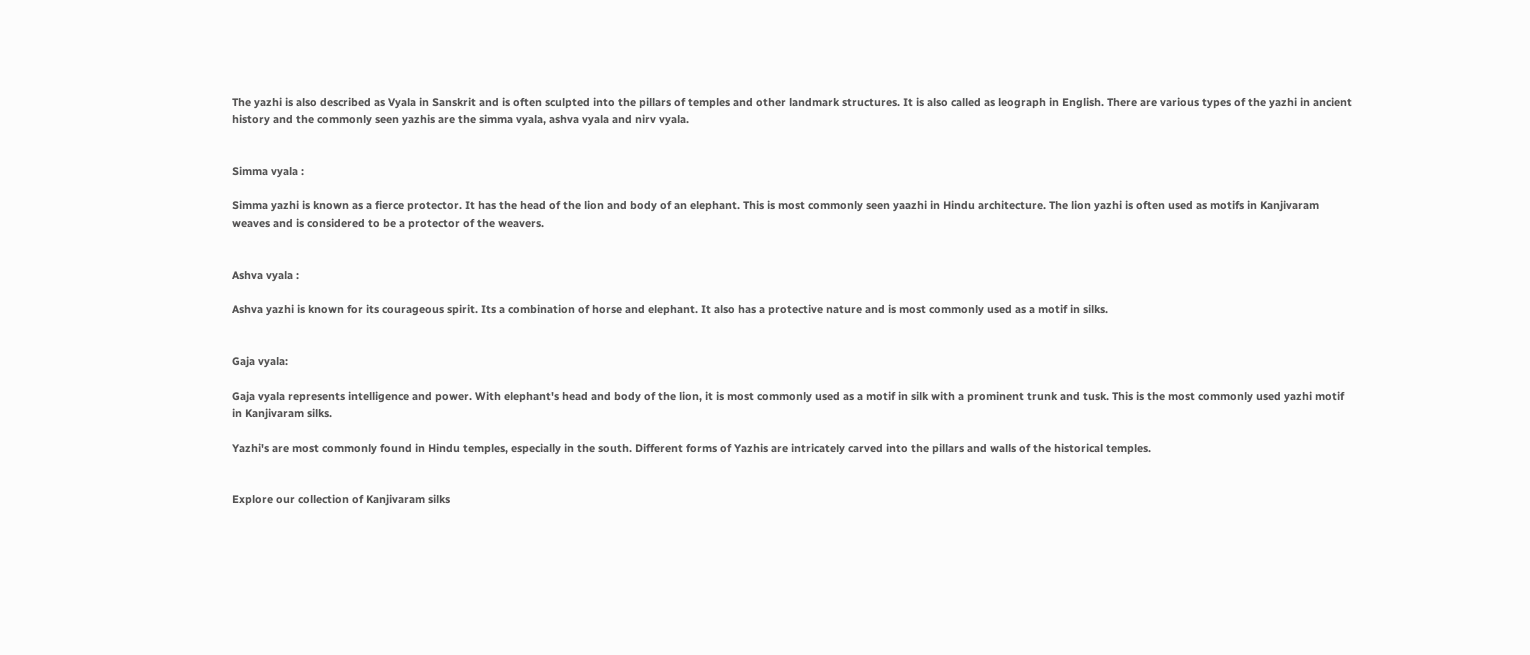The yazhi is also described as Vyala in Sanskrit and is often sculpted into the pillars of temples and other landmark structures. It is also called as leograph in English. There are various types of the yazhi in ancient history and the commonly seen yazhis are the simma vyala, ashva vyala and nirv vyala.


Simma vyala :

Simma yazhi is known as a fierce protector. It has the head of the lion and body of an elephant. This is most commonly seen yaazhi in Hindu architecture. The lion yazhi is often used as motifs in Kanjivaram weaves and is considered to be a protector of the weavers.


Ashva vyala :

Ashva yazhi is known for its courageous spirit. Its a combination of horse and elephant. It also has a protective nature and is most commonly used as a motif in silks.


Gaja vyala:

Gaja vyala represents intelligence and power. With elephant's head and body of the lion, it is most commonly used as a motif in silk with a prominent trunk and tusk. This is the most commonly used yazhi motif in Kanjivaram silks.

Yazhi's are most commonly found in Hindu temples, especially in the south. Different forms of Yazhis are intricately carved into the pillars and walls of the historical temples.


Explore our collection of Kanjivaram silks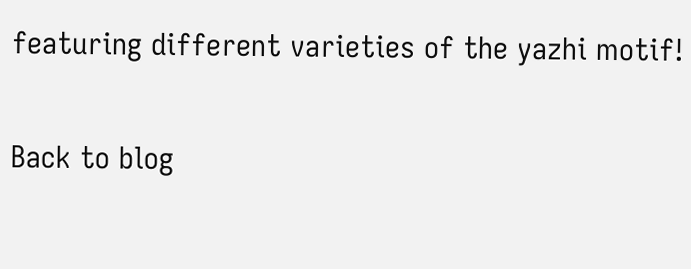featuring different varieties of the yazhi motif!

Back to blog